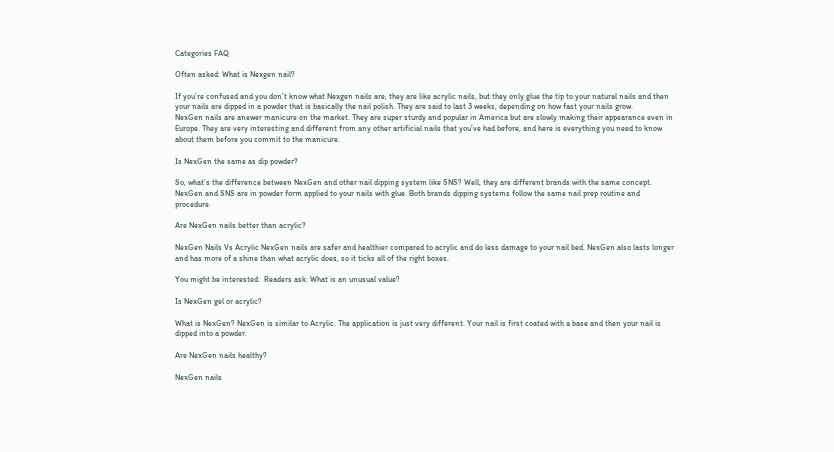Categories FAQ

Often asked: What is Nexgen nail?

If you’re confused and you don’t know what Nexgen nails are, they are like acrylic nails, but they only glue the tip to your natural nails and then your nails are dipped in a powder that is basically the nail polish. They are said to last 3 weeks, depending on how fast your nails grow.
NexGen nails are anewer manicure on the market. They are super sturdy and popular in America but are slowly making their appearance even in Europe. They are very interesting and different from any other artificial nails that you’ve had before, and here is everything you need to know about them before you commit to the manicure.

Is NexGen the same as dip powder?

So, what’s the difference between NexGen and other nail dipping system like SNS? Well, they are different brands with the same concept. NexGen and SNS are in powder form applied to your nails with glue. Both brands dipping systems follow the same nail prep routine and procedure.

Are NexGen nails better than acrylic?

NexGen Nails Vs Acrylic NexGen nails are safer and healthier compared to acrylic and do less damage to your nail bed. NexGen also lasts longer and has more of a shine than what acrylic does, so it ticks all of the right boxes.

You might be interested:  Readers ask: What is an unusual value?

Is NexGen gel or acrylic?

What is NexGen? NexGen is similar to Acrylic. The application is just very different. Your nail is first coated with a base and then your nail is dipped into a powder.

Are NexGen nails healthy?

NexGen nails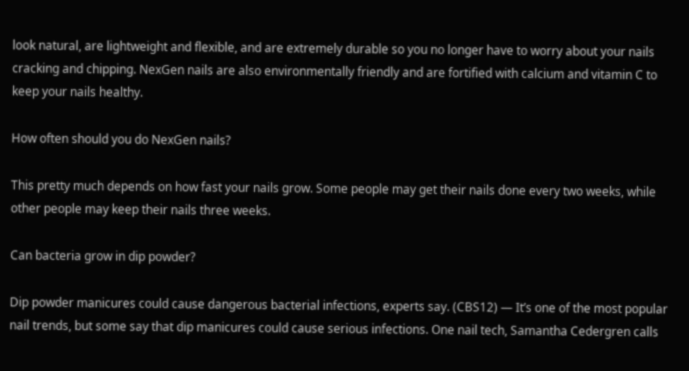look natural, are lightweight and flexible, and are extremely durable so you no longer have to worry about your nails cracking and chipping. NexGen nails are also environmentally friendly and are fortified with calcium and vitamin C to keep your nails healthy.

How often should you do NexGen nails?

This pretty much depends on how fast your nails grow. Some people may get their nails done every two weeks, while other people may keep their nails three weeks.

Can bacteria grow in dip powder?

Dip powder manicures could cause dangerous bacterial infections, experts say. (CBS12) — It’s one of the most popular nail trends, but some say that dip manicures could cause serious infections. One nail tech, Samantha Cedergren calls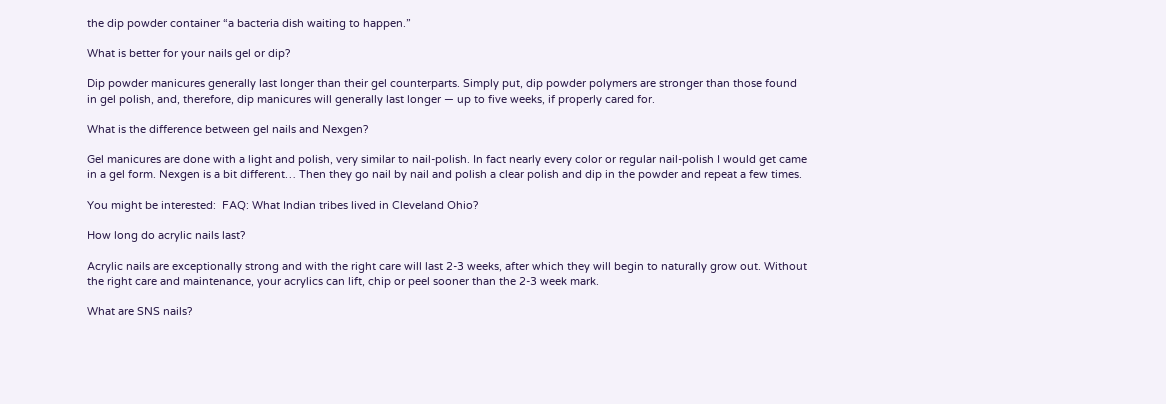the dip powder container “a bacteria dish waiting to happen.”

What is better for your nails gel or dip?

Dip powder manicures generally last longer than their gel counterparts. Simply put, dip powder polymers are stronger than those found in gel polish, and, therefore, dip manicures will generally last longer — up to five weeks, if properly cared for.

What is the difference between gel nails and Nexgen?

Gel manicures are done with a light and polish, very similar to nail-polish. In fact nearly every color or regular nail-polish I would get came in a gel form. Nexgen is a bit different… Then they go nail by nail and polish a clear polish and dip in the powder and repeat a few times.

You might be interested:  FAQ: What Indian tribes lived in Cleveland Ohio?

How long do acrylic nails last?

Acrylic nails are exceptionally strong and with the right care will last 2-3 weeks, after which they will begin to naturally grow out. Without the right care and maintenance, your acrylics can lift, chip or peel sooner than the 2-3 week mark.

What are SNS nails?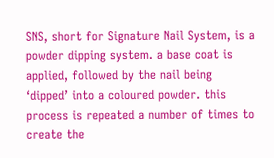SNS, short for Signature Nail System, is a powder dipping system. a base coat is applied, followed by the nail being ‘dipped’ into a coloured powder. this process is repeated a number of times to create the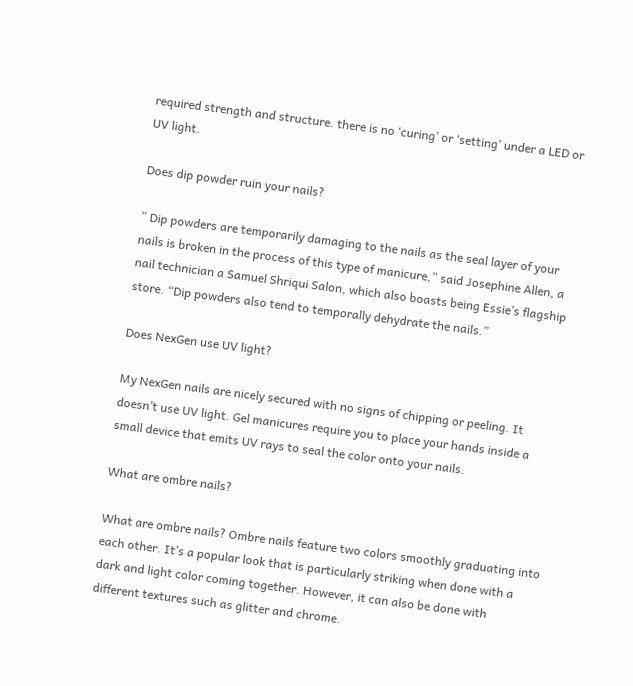required strength and structure. there is no ‘curing’ or ‘setting’ under a LED or UV light.

Does dip powder ruin your nails?

” Dip powders are temporarily damaging to the nails as the seal layer of your nails is broken in the process of this type of manicure,” said Josephine Allen, a nail technician a Samuel Shriqui Salon, which also boasts being Essie’s flagship store. “Dip powders also tend to temporally dehydrate the nails.”

Does NexGen use UV light?

My NexGen nails are nicely secured with no signs of chipping or peeling. It doesn’t use UV light. Gel manicures require you to place your hands inside a small device that emits UV rays to seal the color onto your nails.

What are ombre nails?

What are ombre nails? Ombre nails feature two colors smoothly graduating into each other. It’s a popular look that is particularly striking when done with a dark and light color coming together. However, it can also be done with different textures such as glitter and chrome.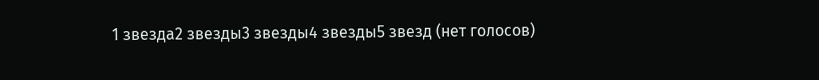1 звезда2 звезды3 звезды4 звезды5 звезд (нет голосов)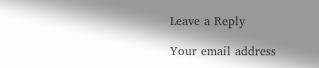Leave a Reply

Your email address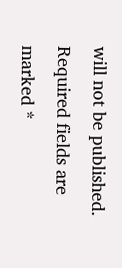will not be published. Required fields are marked *